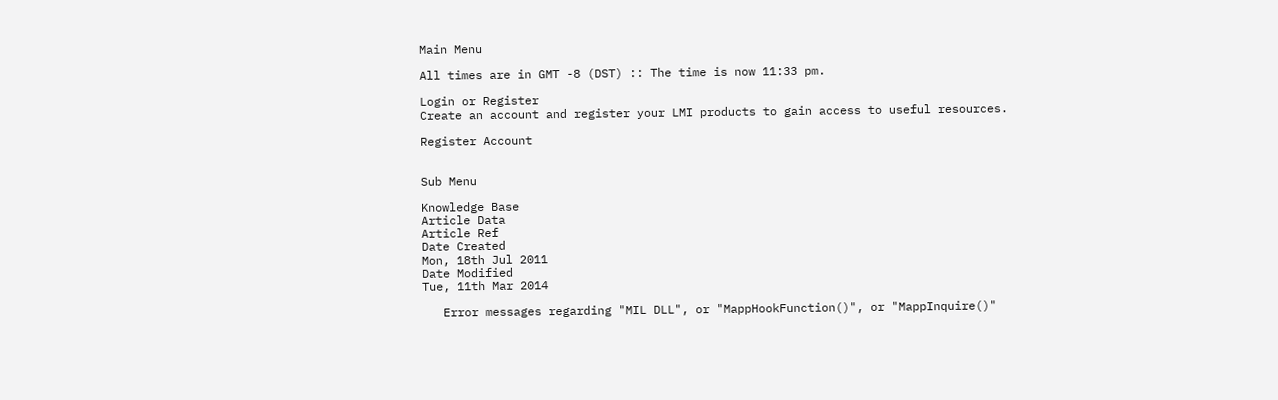Main Menu

All times are in GMT -8 (DST) :: The time is now 11:33 pm.

Login or Register
Create an account and register your LMI products to gain access to useful resources.

Register Account


Sub Menu

Knowledge Base
Article Data
Article Ref
Date Created
Mon, 18th Jul 2011
Date Modified
Tue, 11th Mar 2014

   Error messages regarding "MIL DLL", or "MappHookFunction()", or "MappInquire()"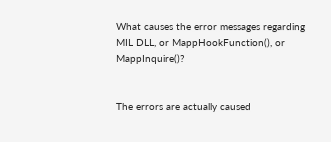What causes the error messages regarding MIL DLL, or MappHookFunction(), or  MappInquire()?


The errors are actually caused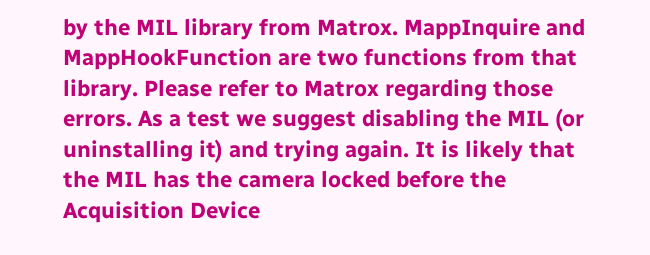by the MIL library from Matrox. MappInquire and MappHookFunction are two functions from that library. Please refer to Matrox regarding those errors. As a test we suggest disabling the MIL (or uninstalling it) and trying again. It is likely that the MIL has the camera locked before the Acquisition Device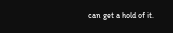can get a hold of it.